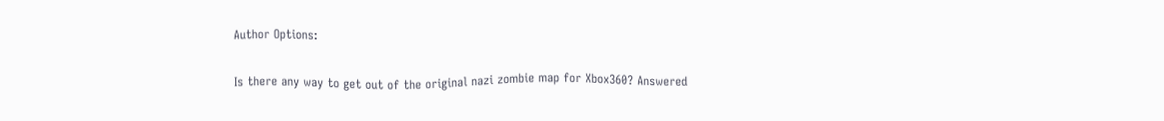Author Options:

Is there any way to get out of the original nazi zombie map for Xbox360? Answered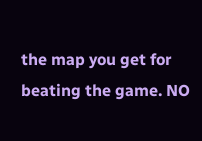the map you get for beating the game. NO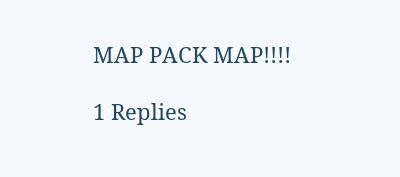MAP PACK MAP!!!!

1 Replies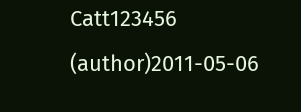Catt123456 (author)2011-05-06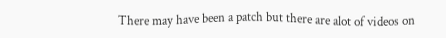There may have been a patch but there are alot of videos on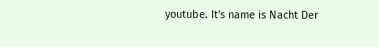youtube. It's name is Nacht Der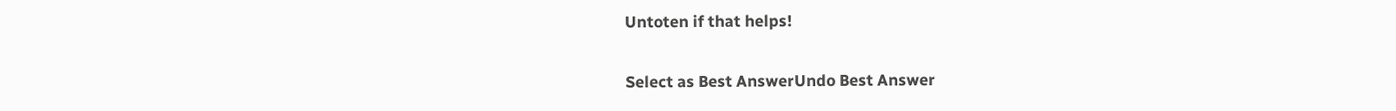Untoten if that helps!

Select as Best AnswerUndo Best Answer